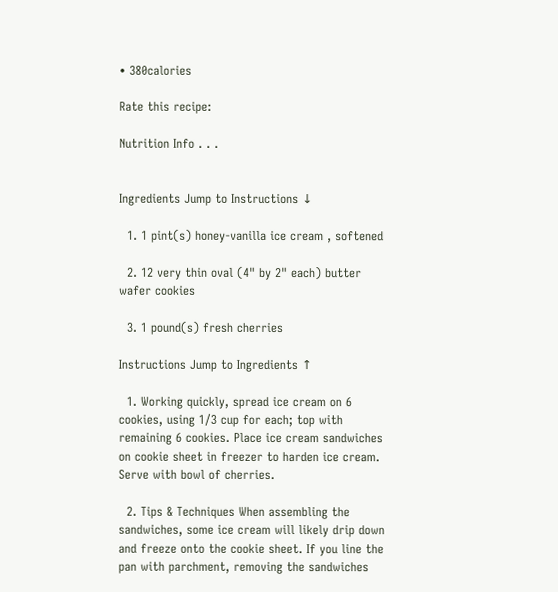• 380calories

Rate this recipe:

Nutrition Info . . .


Ingredients Jump to Instructions ↓

  1. 1 pint(s) honey-vanilla ice cream , softened

  2. 12 very thin oval (4" by 2" each) butter wafer cookies

  3. 1 pound(s) fresh cherries

Instructions Jump to Ingredients ↑

  1. Working quickly, spread ice cream on 6 cookies, using 1/3 cup for each; top with remaining 6 cookies. Place ice cream sandwiches on cookie sheet in freezer to harden ice cream. Serve with bowl of cherries.

  2. Tips & Techniques When assembling the sandwiches, some ice cream will likely drip down and freeze onto the cookie sheet. If you line the pan with parchment, removing the sandwiches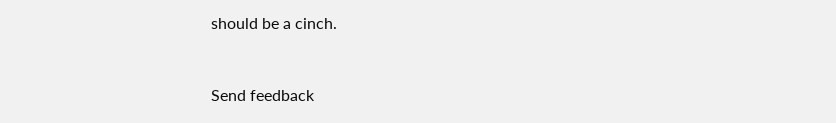should be a cinch.


Send feedback